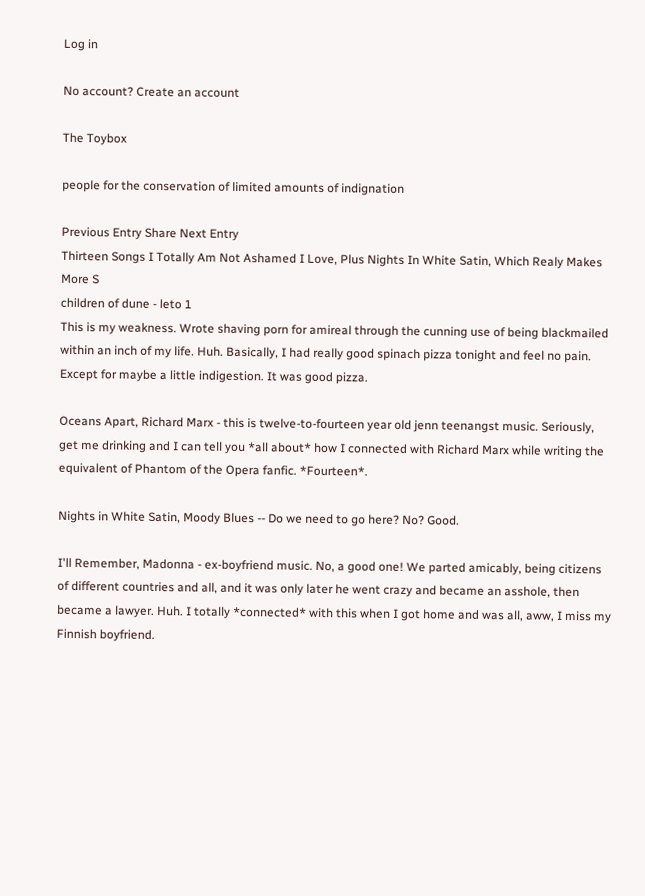Log in

No account? Create an account

The Toybox

people for the conservation of limited amounts of indignation

Previous Entry Share Next Entry
Thirteen Songs I Totally Am Not Ashamed I Love, Plus Nights In White Satin, Which Realy Makes More S
children of dune - leto 1
This is my weakness. Wrote shaving porn for amireal through the cunning use of being blackmailed within an inch of my life. Huh. Basically, I had really good spinach pizza tonight and feel no pain. Except for maybe a little indigestion. It was good pizza.

Oceans Apart, Richard Marx - this is twelve-to-fourteen year old jenn teenangst music. Seriously, get me drinking and I can tell you *all about* how I connected with Richard Marx while writing the equivalent of Phantom of the Opera fanfic. *Fourteen*.

Nights in White Satin, Moody Blues -- Do we need to go here? No? Good.

I'll Remember, Madonna - ex-boyfriend music. No, a good one! We parted amicably, being citizens of different countries and all, and it was only later he went crazy and became an asshole, then became a lawyer. Huh. I totally *connected* with this when I got home and was all, aww, I miss my Finnish boyfriend.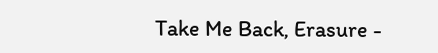Take Me Back, Erasure -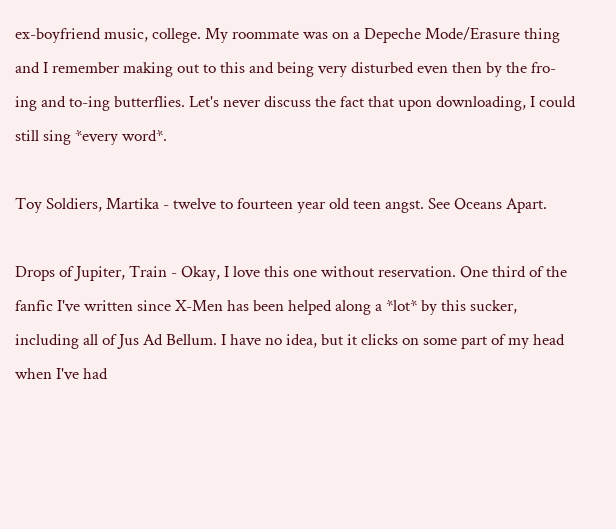ex-boyfriend music, college. My roommate was on a Depeche Mode/Erasure thing and I remember making out to this and being very disturbed even then by the fro-ing and to-ing butterflies. Let's never discuss the fact that upon downloading, I could still sing *every word*.

Toy Soldiers, Martika - twelve to fourteen year old teen angst. See Oceans Apart.

Drops of Jupiter, Train - Okay, I love this one without reservation. One third of the fanfic I've written since X-Men has been helped along a *lot* by this sucker, including all of Jus Ad Bellum. I have no idea, but it clicks on some part of my head when I've had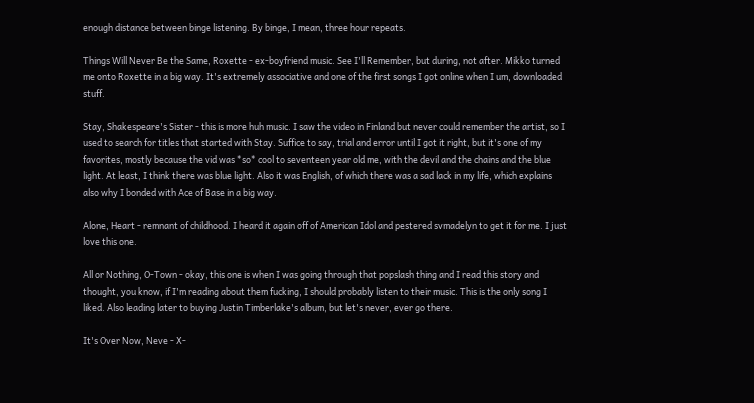enough distance between binge listening. By binge, I mean, three hour repeats.

Things Will Never Be the Same, Roxette - ex-boyfriend music. See I'll Remember, but during, not after. Mikko turned me onto Roxette in a big way. It's extremely associative and one of the first songs I got online when I um, downloaded stuff.

Stay, Shakespeare's Sister - this is more huh music. I saw the video in Finland but never could remember the artist, so I used to search for titles that started with Stay. Suffice to say, trial and error until I got it right, but it's one of my favorites, mostly because the vid was *so* cool to seventeen year old me, with the devil and the chains and the blue light. At least, I think there was blue light. Also it was English, of which there was a sad lack in my life, which explains also why I bonded with Ace of Base in a big way.

Alone, Heart - remnant of childhood. I heard it again off of American Idol and pestered svmadelyn to get it for me. I just love this one.

All or Nothing, O-Town - okay, this one is when I was going through that popslash thing and I read this story and thought, you know, if I'm reading about them fucking, I should probably listen to their music. This is the only song I liked. Also leading later to buying Justin Timberlake's album, but let's never, ever go there.

It's Over Now, Neve - X-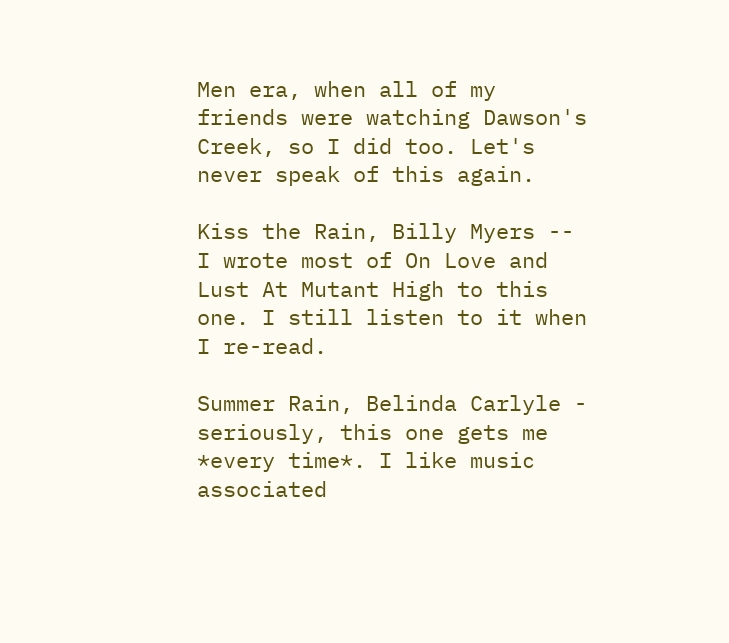Men era, when all of my friends were watching Dawson's Creek, so I did too. Let's never speak of this again.

Kiss the Rain, Billy Myers -- I wrote most of On Love and Lust At Mutant High to this one. I still listen to it when I re-read.

Summer Rain, Belinda Carlyle - seriously, this one gets me *every time*. I like music associated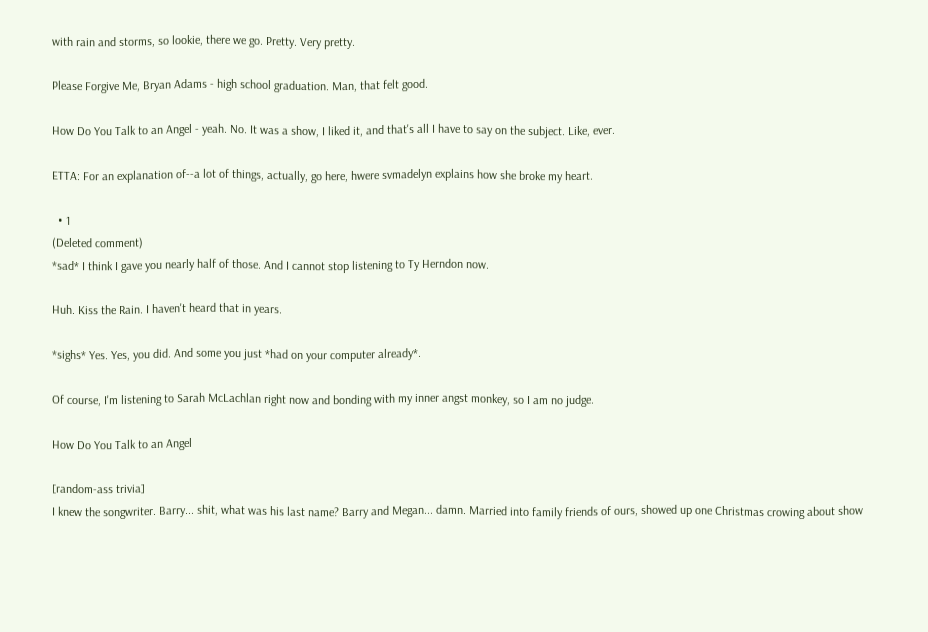with rain and storms, so lookie, there we go. Pretty. Very pretty.

Please Forgive Me, Bryan Adams - high school graduation. Man, that felt good.

How Do You Talk to an Angel - yeah. No. It was a show, I liked it, and that's all I have to say on the subject. Like, ever.

ETTA: For an explanation of--a lot of things, actually, go here, hwere svmadelyn explains how she broke my heart.

  • 1
(Deleted comment)
*sad* I think I gave you nearly half of those. And I cannot stop listening to Ty Herndon now.

Huh. Kiss the Rain. I haven't heard that in years.

*sighs* Yes. Yes, you did. And some you just *had on your computer already*.

Of course, I'm listening to Sarah McLachlan right now and bonding with my inner angst monkey, so I am no judge.

How Do You Talk to an Angel

[random-ass trivia]
I knew the songwriter. Barry... shit, what was his last name? Barry and Megan... damn. Married into family friends of ours, showed up one Christmas crowing about show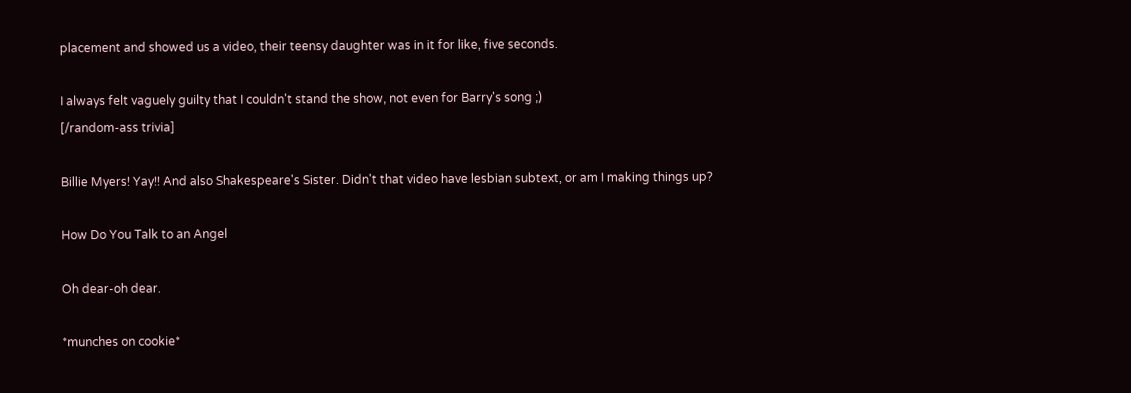placement and showed us a video, their teensy daughter was in it for like, five seconds.

I always felt vaguely guilty that I couldn't stand the show, not even for Barry's song ;)
[/random-ass trivia]

Billie Myers! Yay!! And also Shakespeare's Sister. Didn't that video have lesbian subtext, or am I making things up?

How Do You Talk to an Angel

Oh dear-oh dear.

*munches on cookie*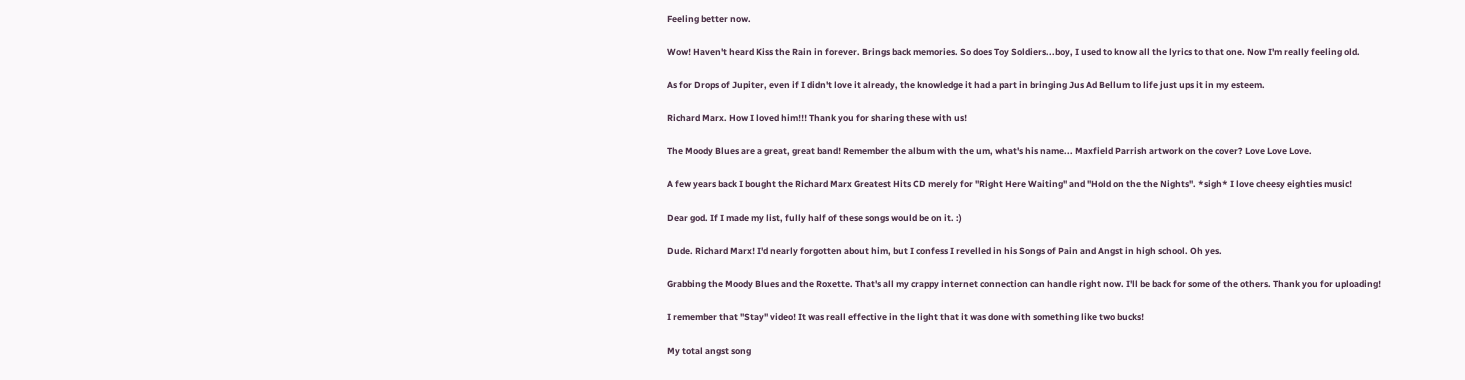Feeling better now.

Wow! Haven't heard Kiss the Rain in forever. Brings back memories. So does Toy Soldiers...boy, I used to know all the lyrics to that one. Now I'm really feeling old.

As for Drops of Jupiter, even if I didn't love it already, the knowledge it had a part in bringing Jus Ad Bellum to life just ups it in my esteem.

Richard Marx. How I loved him!!! Thank you for sharing these with us!

The Moody Blues are a great, great band! Remember the album with the um, what's his name... Maxfield Parrish artwork on the cover? Love Love Love.

A few years back I bought the Richard Marx Greatest Hits CD merely for "Right Here Waiting" and "Hold on the the Nights". *sigh* I love cheesy eighties music!

Dear god. If I made my list, fully half of these songs would be on it. :)

Dude. Richard Marx! I'd nearly forgotten about him, but I confess I revelled in his Songs of Pain and Angst in high school. Oh yes.

Grabbing the Moody Blues and the Roxette. That's all my crappy internet connection can handle right now. I'll be back for some of the others. Thank you for uploading!

I remember that "Stay" video! It was reall effective in the light that it was done with something like two bucks!

My total angst song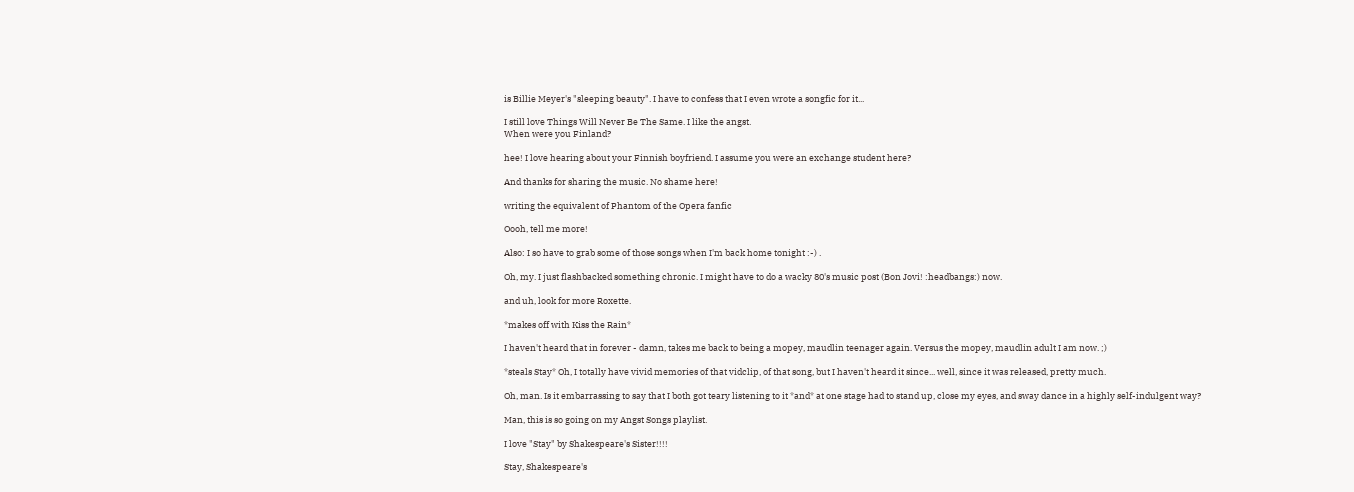is Billie Meyer's "sleeping beauty". I have to confess that I even wrote a songfic for it...

I still love Things Will Never Be The Same. I like the angst.
When were you Finland?

hee! I love hearing about your Finnish boyfriend. I assume you were an exchange student here?

And thanks for sharing the music. No shame here!

writing the equivalent of Phantom of the Opera fanfic

Oooh, tell me more!

Also: I so have to grab some of those songs when I'm back home tonight :-) .

Oh, my. I just flashbacked something chronic. I might have to do a wacky 80's music post (Bon Jovi! :headbangs:) now.

and uh, look for more Roxette.

*makes off with Kiss the Rain*

I haven't heard that in forever - damn, takes me back to being a mopey, maudlin teenager again. Versus the mopey, maudlin adult I am now. ;)

*steals Stay* Oh, I totally have vivid memories of that vidclip, of that song, but I haven't heard it since... well, since it was released, pretty much.

Oh, man. Is it embarrassing to say that I both got teary listening to it *and* at one stage had to stand up, close my eyes, and sway dance in a highly self-indulgent way?

Man, this is so going on my Angst Songs playlist.

I love "Stay" by Shakespeare's Sister!!!!

Stay, Shakespeare's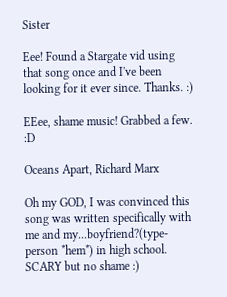Sister

Eee! Found a Stargate vid using that song once and I've been looking for it ever since. Thanks. :)

EEee, shame music! Grabbed a few. :D

Oceans Apart, Richard Marx

Oh my GOD, I was convinced this song was written specifically with me and my...boyfriend?(type-person *hem*) in high school. SCARY but no shame :)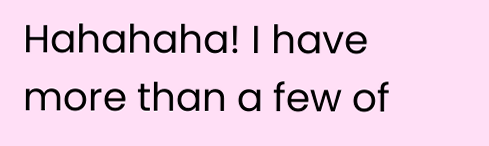Hahahaha! I have more than a few of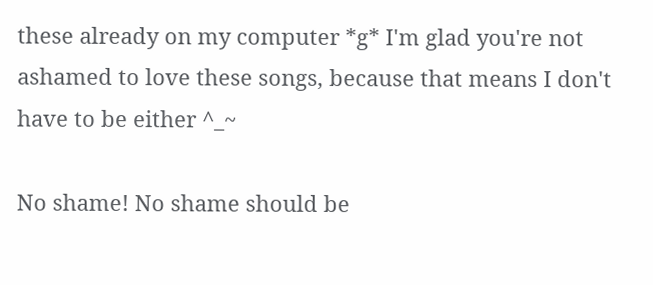these already on my computer *g* I'm glad you're not ashamed to love these songs, because that means I don't have to be either ^_~

No shame! No shame should be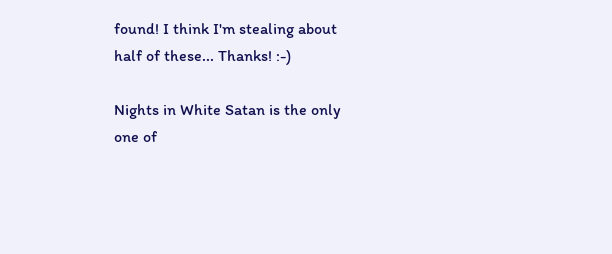found! I think I'm stealing about half of these... Thanks! :-)

Nights in White Satan is the only one of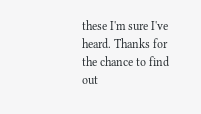these I'm sure I've heard. Thanks for the chance to find out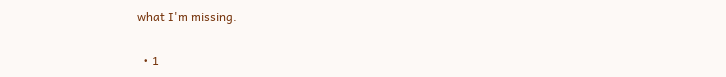what I'm missing.

  • 1